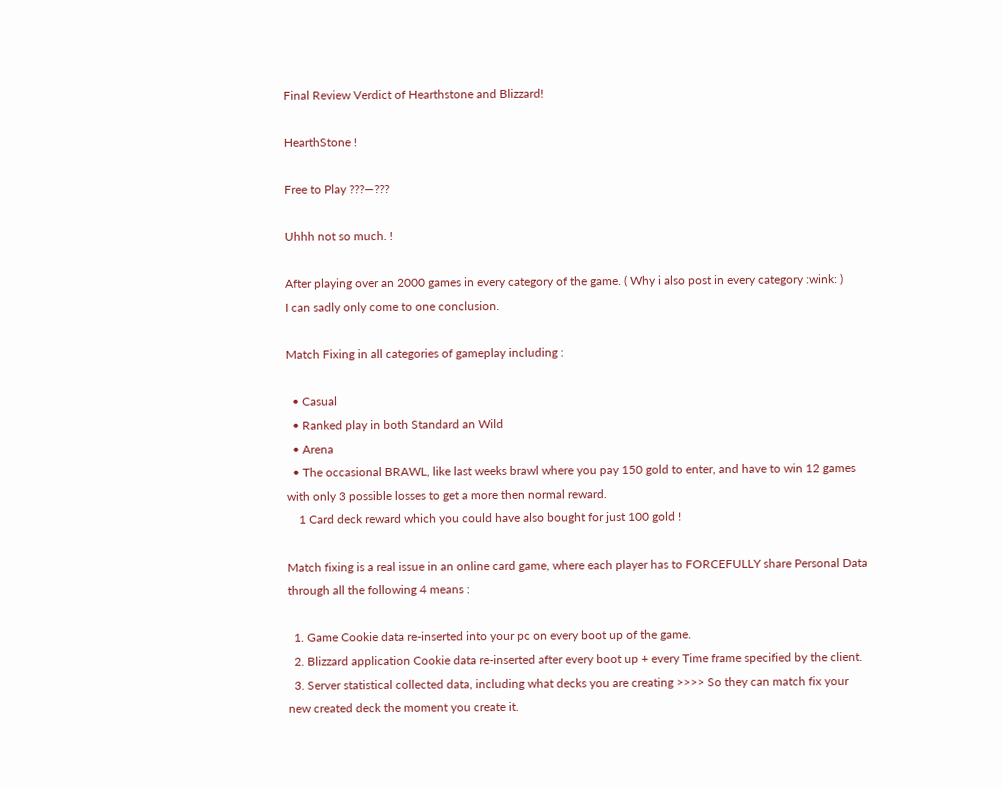Final Review Verdict of Hearthstone and Blizzard!

HearthStone !

Free to Play ???—???

Uhhh not so much. !

After playing over an 2000 games in every category of the game. ( Why i also post in every category :wink: )
I can sadly only come to one conclusion.

Match Fixing in all categories of gameplay including :

  • Casual
  • Ranked play in both Standard an Wild
  • Arena
  • The occasional BRAWL, like last weeks brawl where you pay 150 gold to enter, and have to win 12 games with only 3 possible losses to get a more then normal reward.
    1 Card deck reward which you could have also bought for just 100 gold !

Match fixing is a real issue in an online card game, where each player has to FORCEFULLY share Personal Data through all the following 4 means :

  1. Game Cookie data re-inserted into your pc on every boot up of the game.
  2. Blizzard application Cookie data re-inserted after every boot up + every Time frame specified by the client.
  3. Server statistical collected data, including what decks you are creating >>>> So they can match fix your new created deck the moment you create it.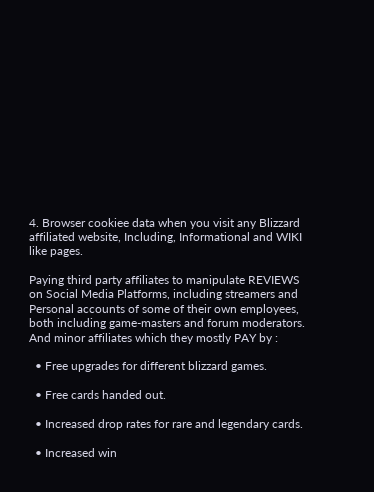4. Browser cookiee data when you visit any Blizzard affiliated website, Including, Informational and WIKI like pages.

Paying third party affiliates to manipulate REVIEWS on Social Media Platforms, including streamers and Personal accounts of some of their own employees, both including game-masters and forum moderators.
And minor affiliates which they mostly PAY by :

  • Free upgrades for different blizzard games.

  • Free cards handed out.

  • Increased drop rates for rare and legendary cards.

  • Increased win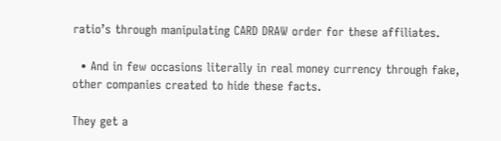ratio’s through manipulating CARD DRAW order for these affiliates.

  • And in few occasions literally in real money currency through fake, other companies created to hide these facts.

They get a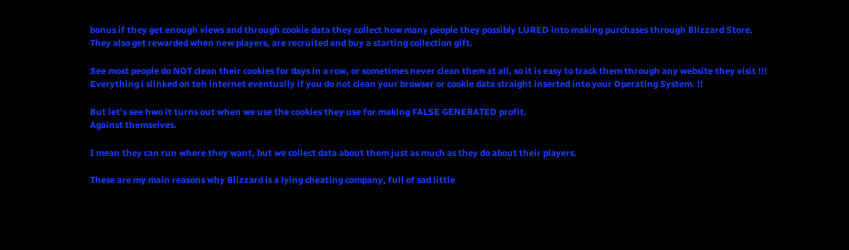bonus if they get enough views and through cookie data they collect how many people they possibly LURED into making purchases through Blizzard Store.
They also get rewarded when new players, are recruited and buy a starting collection gift.

See most people do NOT clean their cookies for days in a row, or sometimes never clean them at all, so it is easy to track them through any website they visit !!!
Everything i slinked on teh internet eventually if you do not clean your browser or cookie data straight inserted into your Operating System. !!

But let’s see hwo it turns out when we use the cookies they use for making FALSE GENERATED profit.
Against themselves.

I mean they can run where they want, but we collect data about them just as much as they do about their players.

These are my main reasons why Blizzard is a lying cheating company, full of sad little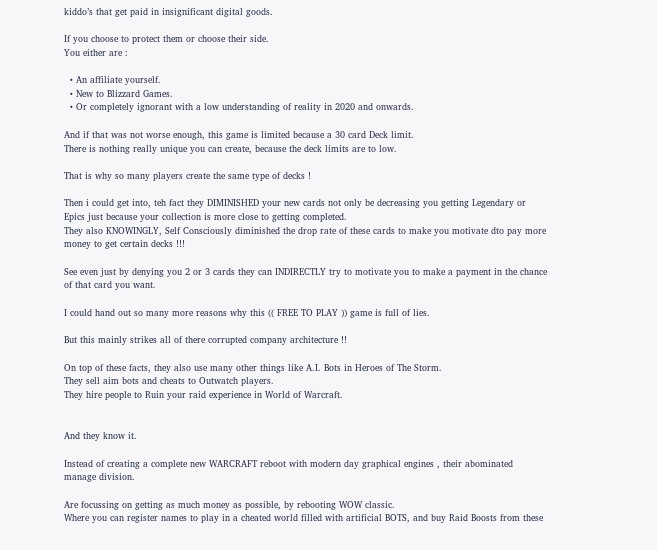kiddo’s that get paid in insignificant digital goods.

If you choose to protect them or choose their side.
You either are :

  • An affiliate yourself.
  • New to Blizzard Games.
  • Or completely ignorant with a low understanding of reality in 2020 and onwards.

And if that was not worse enough, this game is limited because a 30 card Deck limit.
There is nothing really unique you can create, because the deck limits are to low.

That is why so many players create the same type of decks !

Then i could get into, teh fact they DIMINISHED your new cards not only be decreasing you getting Legendary or Epics just because your collection is more close to getting completed.
They also KNOWINGLY, Self Consciously diminished the drop rate of these cards to make you motivate dto pay more money to get certain decks !!!

See even just by denying you 2 or 3 cards they can INDIRECTLY try to motivate you to make a payment in the chance of that card you want.

I could hand out so many more reasons why this (( FREE TO PLAY )) game is full of lies.

But this mainly strikes all of there corrupted company architecture !!

On top of these facts, they also use many other things like A.I. Bots in Heroes of The Storm.
They sell aim bots and cheats to Outwatch players.
They hire people to Ruin your raid experience in World of Warcraft.


And they know it.

Instead of creating a complete new WARCRAFT reboot with modern day graphical engines , their abominated manage division.

Are focussing on getting as much money as possible, by rebooting WOW classic.
Where you can register names to play in a cheated world filled with artificial BOTS, and buy Raid Boosts from these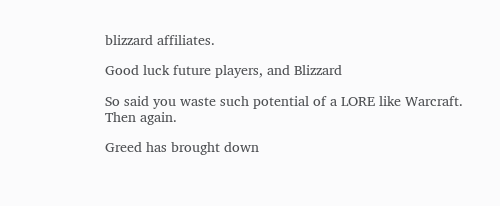blizzard affiliates.

Good luck future players, and Blizzard

So said you waste such potential of a LORE like Warcraft.
Then again.

Greed has brought down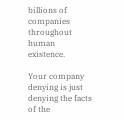billions of companies throughout human existence.

Your company denying is just denying the facts of the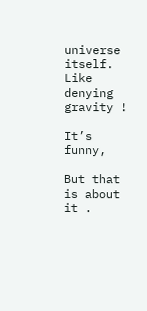universe itself.
Like denying gravity !

It’s funny,

But that is about it .